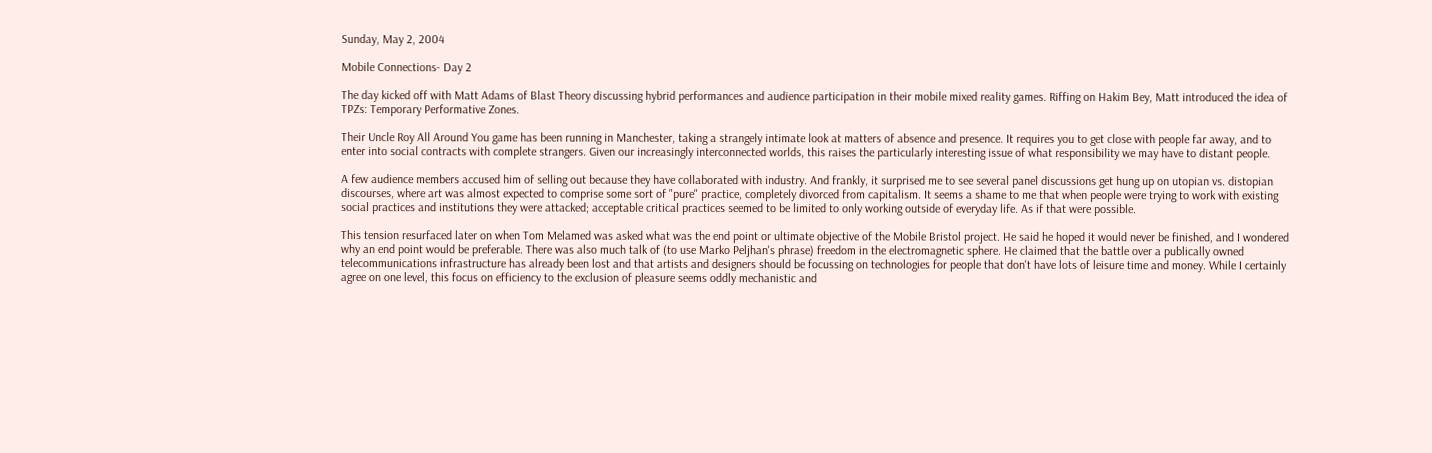Sunday, May 2, 2004

Mobile Connections- Day 2

The day kicked off with Matt Adams of Blast Theory discussing hybrid performances and audience participation in their mobile mixed reality games. Riffing on Hakim Bey, Matt introduced the idea of TPZs: Temporary Performative Zones.

Their Uncle Roy All Around You game has been running in Manchester, taking a strangely intimate look at matters of absence and presence. It requires you to get close with people far away, and to enter into social contracts with complete strangers. Given our increasingly interconnected worlds, this raises the particularly interesting issue of what responsibility we may have to distant people.

A few audience members accused him of selling out because they have collaborated with industry. And frankly, it surprised me to see several panel discussions get hung up on utopian vs. distopian discourses, where art was almost expected to comprise some sort of "pure" practice, completely divorced from capitalism. It seems a shame to me that when people were trying to work with existing social practices and institutions they were attacked; acceptable critical practices seemed to be limited to only working outside of everyday life. As if that were possible.

This tension resurfaced later on when Tom Melamed was asked what was the end point or ultimate objective of the Mobile Bristol project. He said he hoped it would never be finished, and I wondered why an end point would be preferable. There was also much talk of (to use Marko Peljhan's phrase) freedom in the electromagnetic sphere. He claimed that the battle over a publically owned telecommunications infrastructure has already been lost and that artists and designers should be focussing on technologies for people that don't have lots of leisure time and money. While I certainly agree on one level, this focus on efficiency to the exclusion of pleasure seems oddly mechanistic and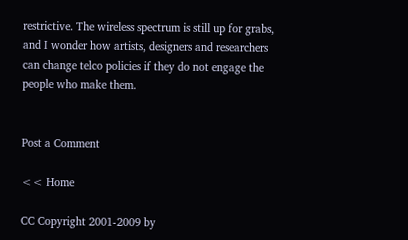restrictive. The wireless spectrum is still up for grabs, and I wonder how artists, designers and researchers can change telco policies if they do not engage the people who make them.


Post a Comment

<< Home

CC Copyright 2001-2009 by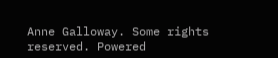Anne Galloway. Some rights reserved. Powered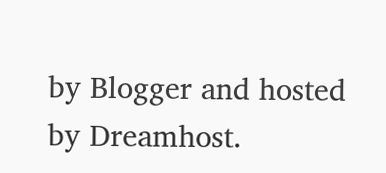by Blogger and hosted by Dreamhost.